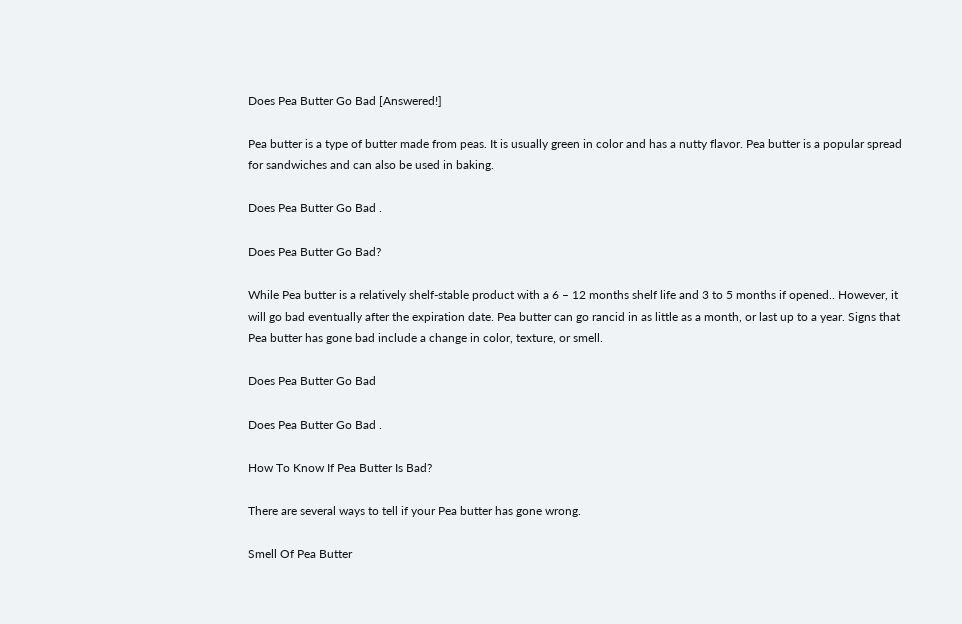Does Pea Butter Go Bad [Answered!]

Pea butter is a type of butter made from peas. It is usually green in color and has a nutty flavor. Pea butter is a popular spread for sandwiches and can also be used in baking.

Does Pea Butter Go Bad .

Does Pea Butter Go Bad?

While Pea butter is a relatively shelf-stable product with a 6 – 12 months shelf life and 3 to 5 months if opened.. However, it will go bad eventually after the expiration date. Pea butter can go rancid in as little as a month, or last up to a year. Signs that Pea butter has gone bad include a change in color, texture, or smell.

Does Pea Butter Go Bad

Does Pea Butter Go Bad .

How To Know If Pea Butter Is Bad?

There are several ways to tell if your Pea butter has gone wrong.

Smell Of Pea Butter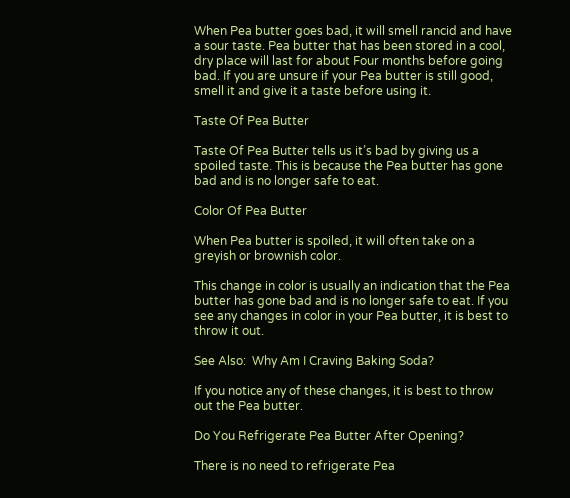When Pea butter goes bad, it will smell rancid and have a sour taste. Pea butter that has been stored in a cool, dry place will last for about Four months before going bad. If you are unsure if your Pea butter is still good, smell it and give it a taste before using it.

Taste Of Pea Butter

Taste Of Pea Butter tells us it’s bad by giving us a spoiled taste. This is because the Pea butter has gone bad and is no longer safe to eat.

Color Of Pea Butter

When Pea butter is spoiled, it will often take on a greyish or brownish color.

This change in color is usually an indication that the Pea butter has gone bad and is no longer safe to eat. If you see any changes in color in your Pea butter, it is best to throw it out.

See Also:  Why Am I Craving Baking Soda?

If you notice any of these changes, it is best to throw out the Pea butter.

Do You Refrigerate Pea Butter After Opening?

There is no need to refrigerate Pea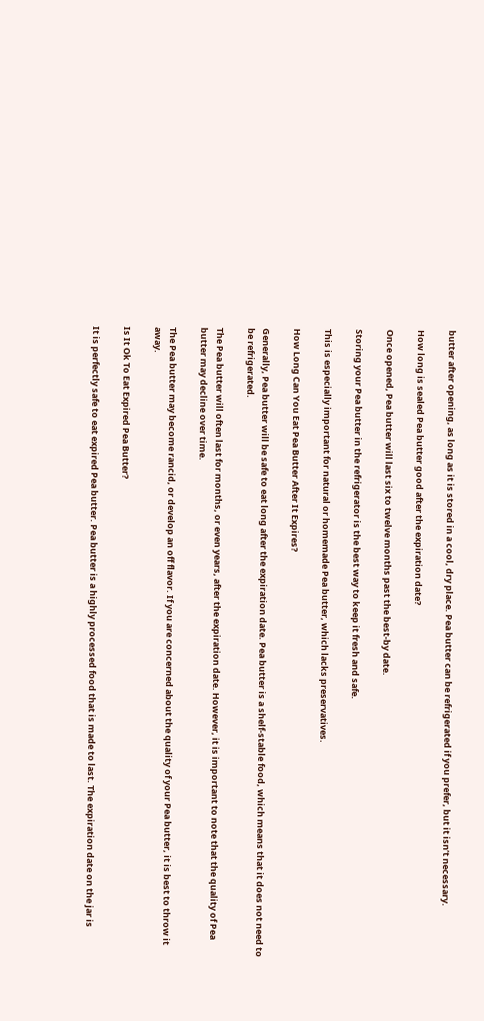butter after opening, as long as it is stored in a cool, dry place. Pea butter can be refrigerated if you prefer, but it isn’t necessary.

How long is sealed Pea butter good after the expiration date?

Once opened, Pea butter will last six to twelve months past the best-by date.

Storing your Pea butter in the refrigerator is the best way to keep it fresh and safe.

This is especially important for natural or homemade Pea butter, which lacks preservatives.

How Long Can You Eat Pea Butter After It Expires?

Generally, Pea butter will be safe to eat long after the expiration date. Pea butter is a shelf-stable food, which means that it does not need to be refrigerated.

The Pea butter will often last for months, or even years, after the expiration date. However, it is important to note that the quality of Pea butter may decline over time.

The Pea butter may become rancid, or develop an off flavor. If you are concerned about the quality of your Pea butter, it is best to throw it away.

Is It Ok To Eat Expired Pea Butter?

It is perfectly safe to eat expired Pea butter. Pea butter is a highly processed food that is made to last. The expiration date on the jar is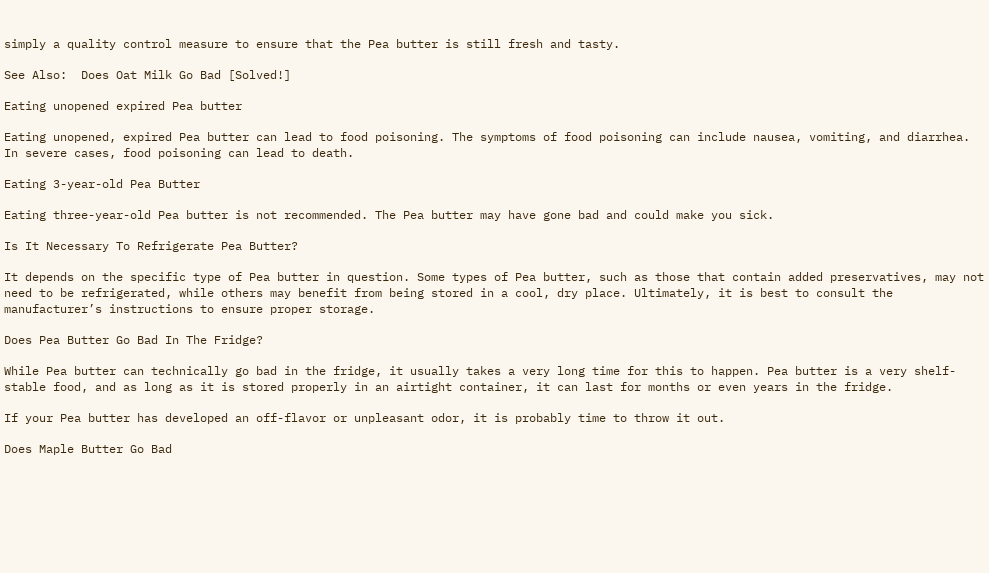simply a quality control measure to ensure that the Pea butter is still fresh and tasty.

See Also:  Does Oat Milk Go Bad [Solved!]

Eating unopened expired Pea butter

Eating unopened, expired Pea butter can lead to food poisoning. The symptoms of food poisoning can include nausea, vomiting, and diarrhea. In severe cases, food poisoning can lead to death.

Eating 3-year-old Pea Butter

Eating three-year-old Pea butter is not recommended. The Pea butter may have gone bad and could make you sick.

Is It Necessary To Refrigerate Pea Butter?

It depends on the specific type of Pea butter in question. Some types of Pea butter, such as those that contain added preservatives, may not need to be refrigerated, while others may benefit from being stored in a cool, dry place. Ultimately, it is best to consult the manufacturer’s instructions to ensure proper storage.

Does Pea Butter Go Bad In The Fridge?

While Pea butter can technically go bad in the fridge, it usually takes a very long time for this to happen. Pea butter is a very shelf-stable food, and as long as it is stored properly in an airtight container, it can last for months or even years in the fridge.

If your Pea butter has developed an off-flavor or unpleasant odor, it is probably time to throw it out.

Does Maple Butter Go Bad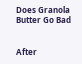Does Granola Butter Go Bad


After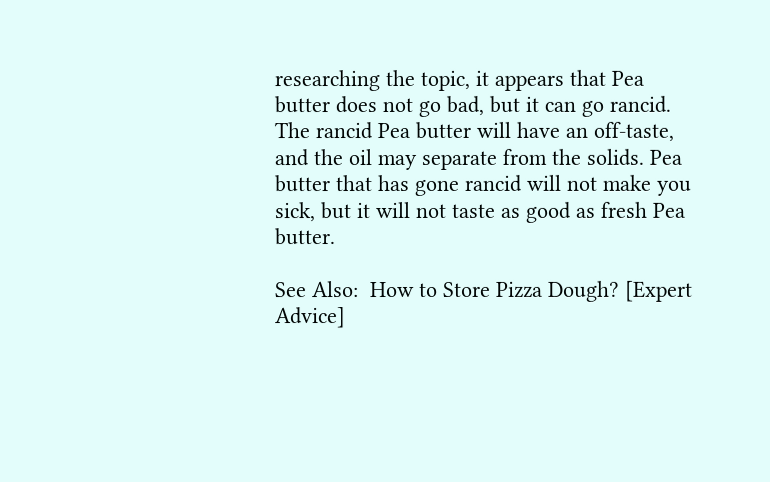researching the topic, it appears that Pea butter does not go bad, but it can go rancid. The rancid Pea butter will have an off-taste, and the oil may separate from the solids. Pea butter that has gone rancid will not make you sick, but it will not taste as good as fresh Pea butter.

See Also:  How to Store Pizza Dough? [Expert Advice]